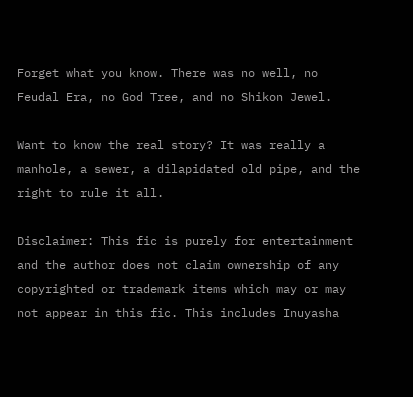Forget what you know. There was no well, no Feudal Era, no God Tree, and no Shikon Jewel.

Want to know the real story? It was really a manhole, a sewer, a dilapidated old pipe, and the right to rule it all.

Disclaimer: This fic is purely for entertainment and the author does not claim ownership of any copyrighted or trademark items which may or may not appear in this fic. This includes Inuyasha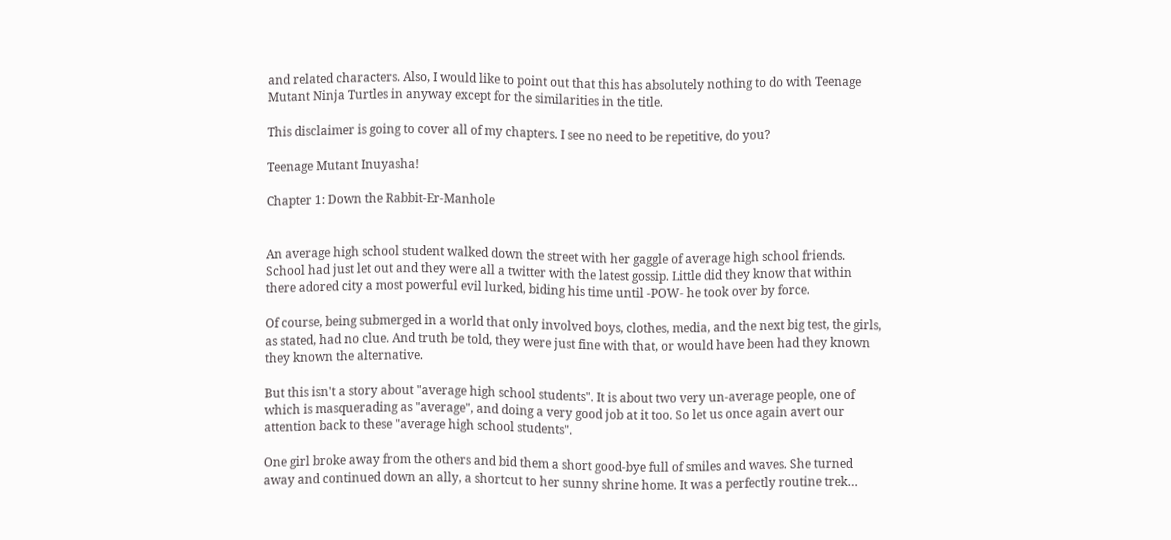and related characters. Also, I would like to point out that this has absolutely nothing to do with Teenage Mutant Ninja Turtles in anyway except for the similarities in the title.

This disclaimer is going to cover all of my chapters. I see no need to be repetitive, do you?

Teenage Mutant Inuyasha!

Chapter 1: Down the Rabbit-Er-Manhole


An average high school student walked down the street with her gaggle of average high school friends. School had just let out and they were all a twitter with the latest gossip. Little did they know that within there adored city a most powerful evil lurked, biding his time until -POW- he took over by force.

Of course, being submerged in a world that only involved boys, clothes, media, and the next big test, the girls, as stated, had no clue. And truth be told, they were just fine with that, or would have been had they known they known the alternative.

But this isn't a story about "average high school students". It is about two very un-average people, one of which is masquerading as "average", and doing a very good job at it too. So let us once again avert our attention back to these "average high school students".

One girl broke away from the others and bid them a short good-bye full of smiles and waves. She turned away and continued down an ally, a shortcut to her sunny shrine home. It was a perfectly routine trek…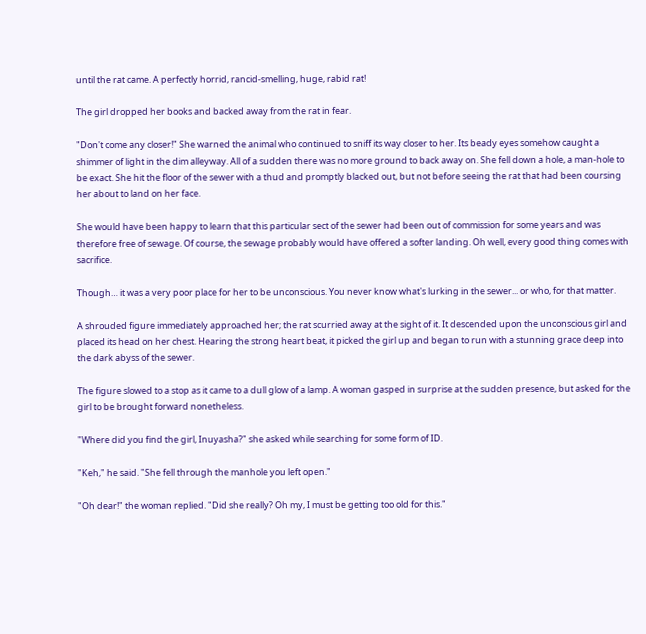until the rat came. A perfectly horrid, rancid-smelling, huge, rabid rat!

The girl dropped her books and backed away from the rat in fear.

"Don't come any closer!" She warned the animal who continued to sniff its way closer to her. Its beady eyes somehow caught a shimmer of light in the dim alleyway. All of a sudden there was no more ground to back away on. She fell down a hole, a man-hole to be exact. She hit the floor of the sewer with a thud and promptly blacked out, but not before seeing the rat that had been coursing her about to land on her face.

She would have been happy to learn that this particular sect of the sewer had been out of commission for some years and was therefore free of sewage. Of course, the sewage probably would have offered a softer landing. Oh well, every good thing comes with sacrifice.

Though… it was a very poor place for her to be unconscious. You never know what's lurking in the sewer... or who, for that matter.

A shrouded figure immediately approached her; the rat scurried away at the sight of it. It descended upon the unconscious girl and placed its head on her chest. Hearing the strong heart beat, it picked the girl up and began to run with a stunning grace deep into the dark abyss of the sewer.

The figure slowed to a stop as it came to a dull glow of a lamp. A woman gasped in surprise at the sudden presence, but asked for the girl to be brought forward nonetheless.

"Where did you find the girl, Inuyasha?" she asked while searching for some form of ID.

"Keh," he said. "She fell through the manhole you left open."

"Oh dear!" the woman replied. "Did she really? Oh my, I must be getting too old for this."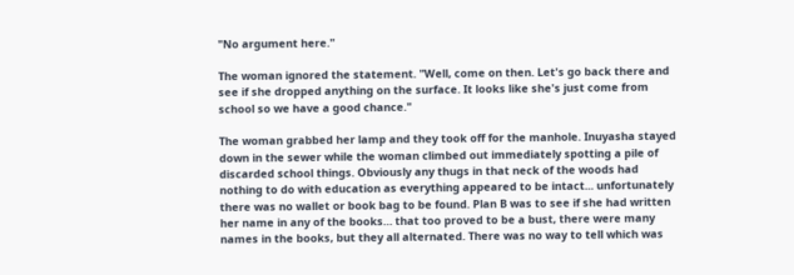"No argument here."

The woman ignored the statement. "Well, come on then. Let's go back there and see if she dropped anything on the surface. It looks like she's just come from school so we have a good chance."

The woman grabbed her lamp and they took off for the manhole. Inuyasha stayed down in the sewer while the woman climbed out immediately spotting a pile of discarded school things. Obviously any thugs in that neck of the woods had nothing to do with education as everything appeared to be intact... unfortunately there was no wallet or book bag to be found. Plan B was to see if she had written her name in any of the books… that too proved to be a bust, there were many names in the books, but they all alternated. There was no way to tell which was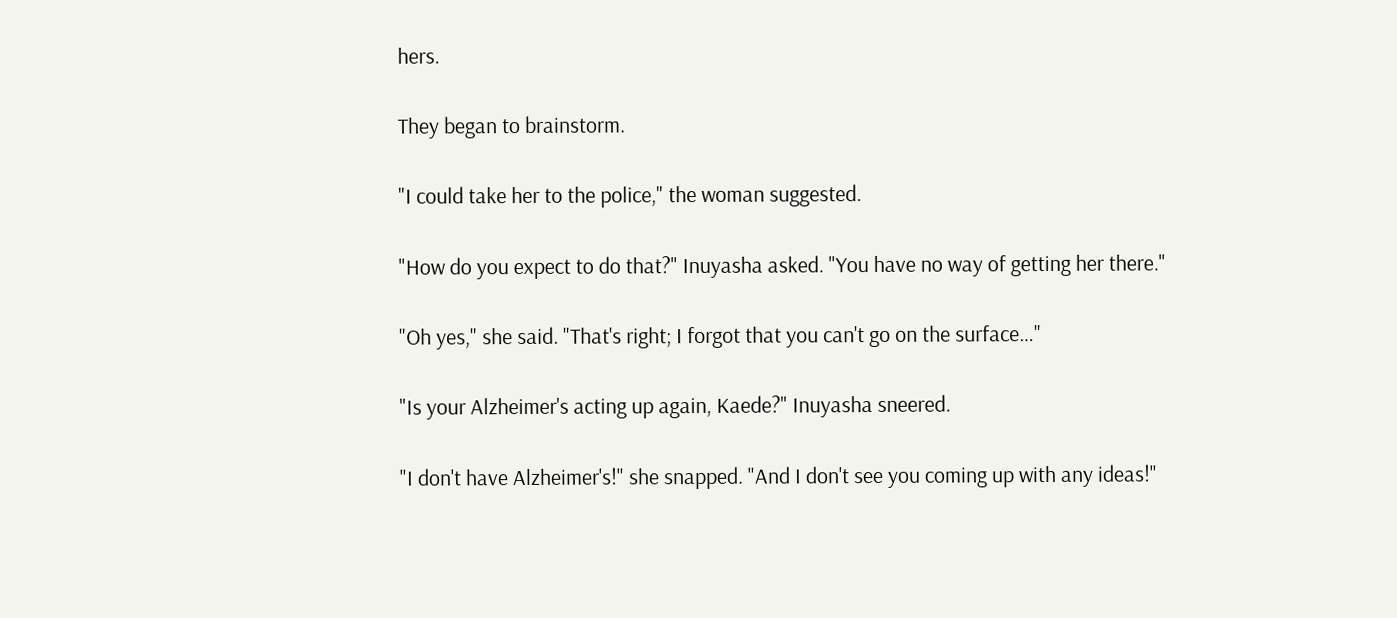hers.

They began to brainstorm.

"I could take her to the police," the woman suggested.

"How do you expect to do that?" Inuyasha asked. "You have no way of getting her there."

"Oh yes," she said. "That's right; I forgot that you can't go on the surface…"

"Is your Alzheimer's acting up again, Kaede?" Inuyasha sneered.

"I don't have Alzheimer's!" she snapped. "And I don't see you coming up with any ideas!"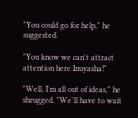"You could go for help," he suggested.

"You know we can't attract attention here Inuyasha!"

"Well, I'm all out of ideas," he shrugged. "We'll have to wait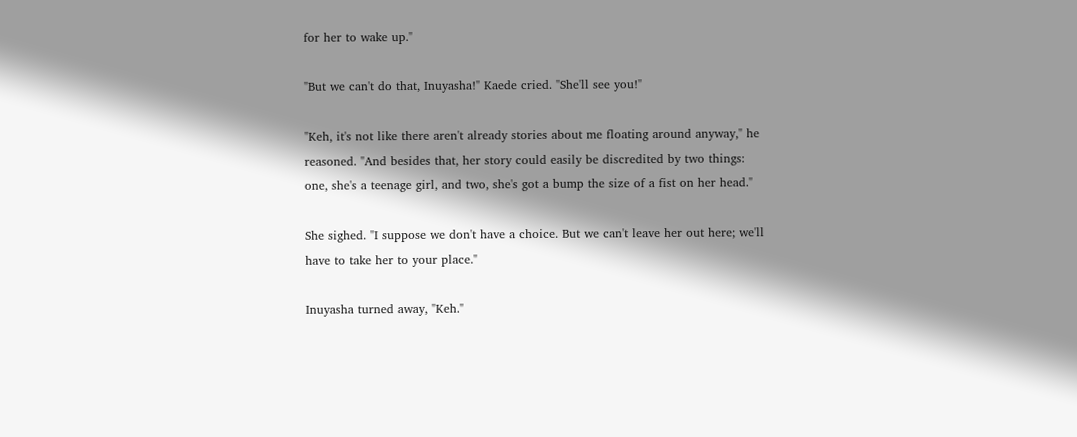for her to wake up."

"But we can't do that, Inuyasha!" Kaede cried. "She'll see you!"

"Keh, it's not like there aren't already stories about me floating around anyway," he reasoned. "And besides that, her story could easily be discredited by two things: one, she's a teenage girl, and two, she's got a bump the size of a fist on her head."

She sighed. "I suppose we don't have a choice. But we can't leave her out here; we'll have to take her to your place."

Inuyasha turned away, "Keh."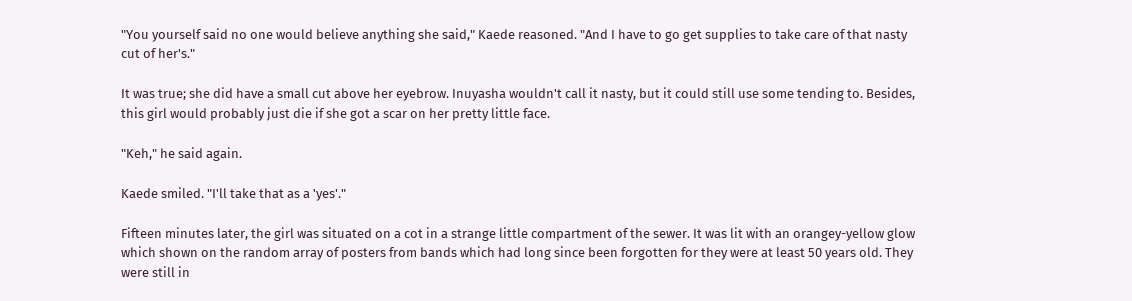"You yourself said no one would believe anything she said," Kaede reasoned. "And I have to go get supplies to take care of that nasty cut of her's."

It was true; she did have a small cut above her eyebrow. Inuyasha wouldn't call it nasty, but it could still use some tending to. Besides, this girl would probably just die if she got a scar on her pretty little face.

"Keh," he said again.

Kaede smiled. "I'll take that as a 'yes'."

Fifteen minutes later, the girl was situated on a cot in a strange little compartment of the sewer. It was lit with an orangey-yellow glow which shown on the random array of posters from bands which had long since been forgotten for they were at least 50 years old. They were still in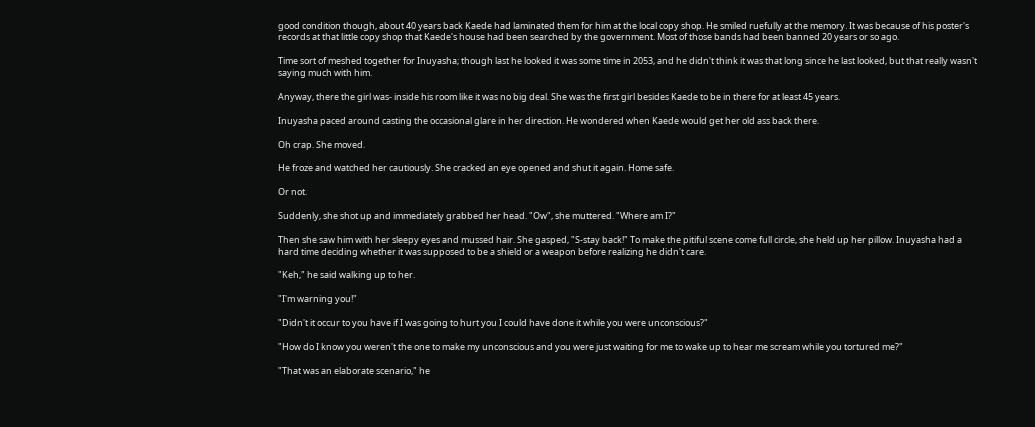good condition though, about 40 years back Kaede had laminated them for him at the local copy shop. He smiled ruefully at the memory. It was because of his poster's records at that little copy shop that Kaede's house had been searched by the government. Most of those bands had been banned 20 years or so ago.

Time sort of meshed together for Inuyasha; though last he looked it was some time in 2053, and he didn't think it was that long since he last looked, but that really wasn't saying much with him.

Anyway, there the girl was- inside his room like it was no big deal. She was the first girl besides Kaede to be in there for at least 45 years.

Inuyasha paced around casting the occasional glare in her direction. He wondered when Kaede would get her old ass back there.

Oh crap. She moved.

He froze and watched her cautiously. She cracked an eye opened and shut it again. Home safe.

Or not.

Suddenly, she shot up and immediately grabbed her head. "Ow", she muttered. "Where am I?"

Then she saw him with her sleepy eyes and mussed hair. She gasped, "S-stay back!" To make the pitiful scene come full circle, she held up her pillow. Inuyasha had a hard time deciding whether it was supposed to be a shield or a weapon before realizing he didn't care.

"Keh," he said walking up to her.

"I'm warning you!"

"Didn't it occur to you have if I was going to hurt you I could have done it while you were unconscious?"

"How do I know you weren't the one to make my unconscious and you were just waiting for me to wake up to hear me scream while you tortured me?"

"That was an elaborate scenario," he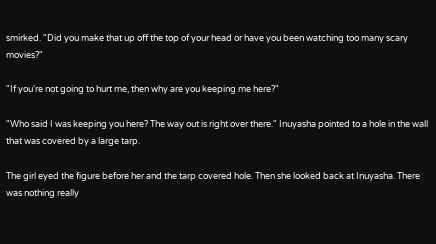smirked. "Did you make that up off the top of your head or have you been watching too many scary movies?"

"If you're not going to hurt me, then why are you keeping me here?"

"Who said I was keeping you here? The way out is right over there." Inuyasha pointed to a hole in the wall that was covered by a large tarp.

The girl eyed the figure before her and the tarp covered hole. Then she looked back at Inuyasha. There was nothing really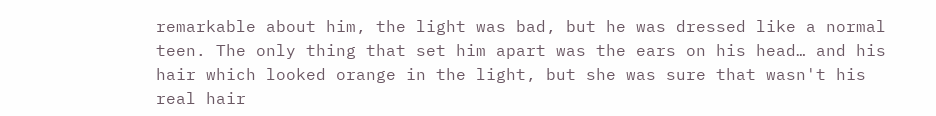remarkable about him, the light was bad, but he was dressed like a normal teen. The only thing that set him apart was the ears on his head… and his hair which looked orange in the light, but she was sure that wasn't his real hair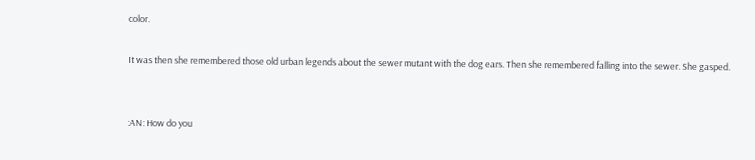color.

It was then she remembered those old urban legends about the sewer mutant with the dog ears. Then she remembered falling into the sewer. She gasped.


:AN: How do you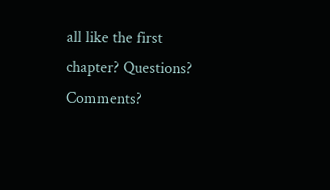all like the first chapter? Questions? Comments?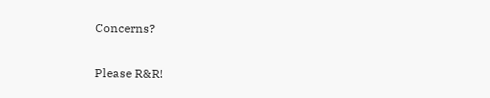Concerns?

Please R&R!